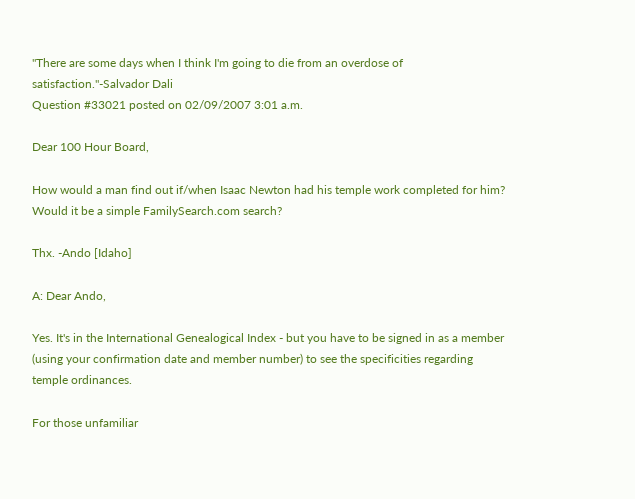"There are some days when I think I'm going to die from an overdose of satisfaction."-Salvador Dali
Question #33021 posted on 02/09/2007 3:01 a.m.

Dear 100 Hour Board,

How would a man find out if/when Isaac Newton had his temple work completed for him? Would it be a simple FamilySearch.com search?

Thx. -Ando [Idaho]

A: Dear Ando,

Yes. It's in the International Genealogical Index - but you have to be signed in as a member (using your confirmation date and member number) to see the specificities regarding temple ordinances.

For those unfamiliar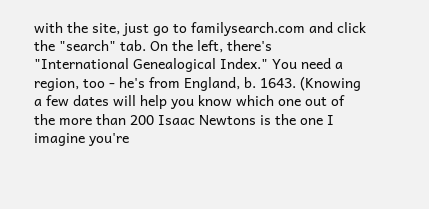with the site, just go to familysearch.com and click the "search" tab. On the left, there's "International Genealogical Index." You need a region, too - he's from England, b. 1643. (Knowing a few dates will help you know which one out of the more than 200 Isaac Newtons is the one I imagine you're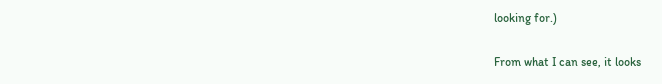looking for.)

From what I can see, it looks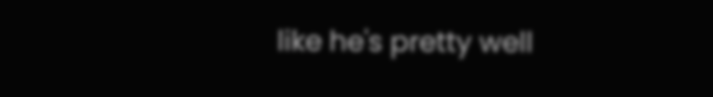like he's pretty well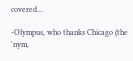covered...

-Olympus, who thanks Chicago (the 'nym,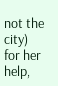not the city) for her help,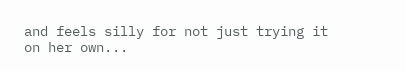and feels silly for not just trying it on her own...